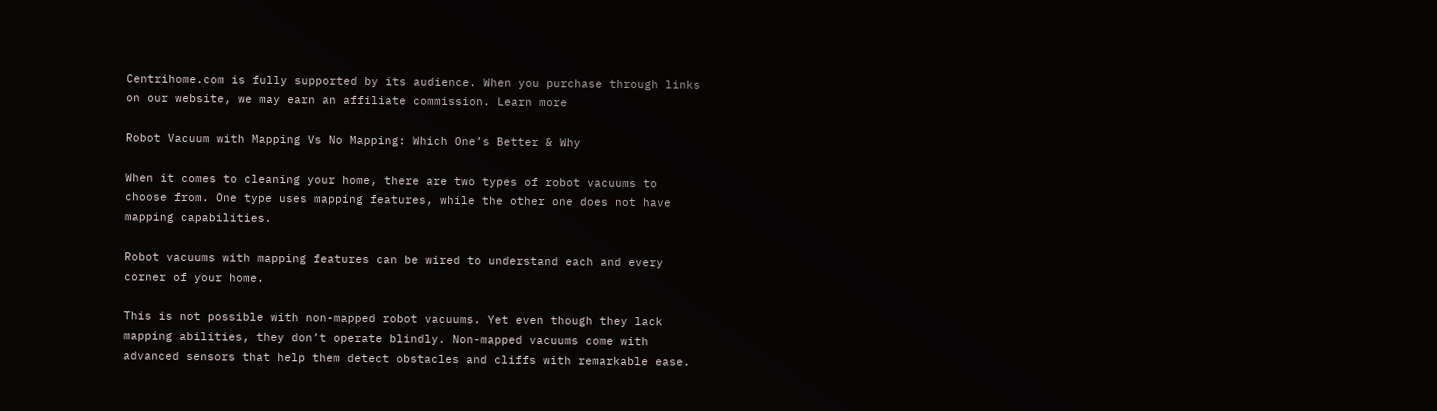Centrihome.com is fully supported by its audience. When you purchase through links on our website, we may earn an affiliate commission. Learn more

Robot Vacuum with Mapping Vs No Mapping: Which One’s Better & Why

When it comes to cleaning your home, there are two types of robot vacuums to choose from. One type uses mapping features, while the other one does not have mapping capabilities.

Robot vacuums with mapping features can be wired to understand each and every corner of your home.

This is not possible with non-mapped robot vacuums. Yet even though they lack mapping abilities, they don’t operate blindly. Non-mapped vacuums come with advanced sensors that help them detect obstacles and cliffs with remarkable ease.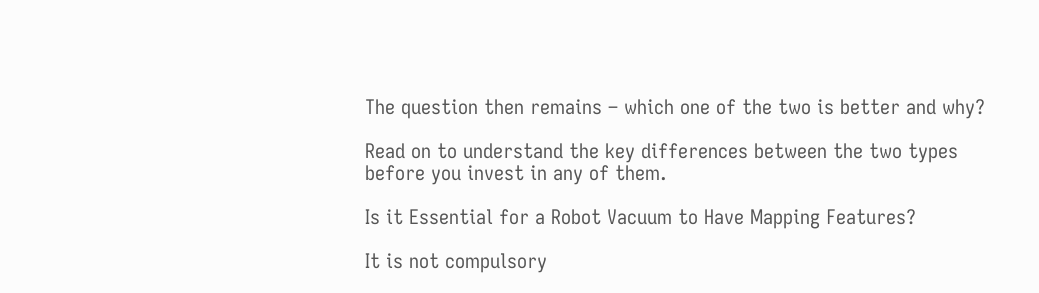The question then remains – which one of the two is better and why?

Read on to understand the key differences between the two types before you invest in any of them.

Is it Essential for a Robot Vacuum to Have Mapping Features?

It is not compulsory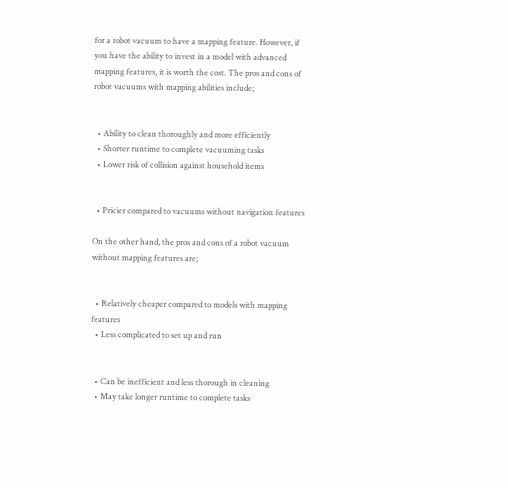for a robot vacuum to have a mapping feature. However, if you have the ability to invest in a model with advanced mapping features, it is worth the cost. The pros and cons of robot vacuums with mapping abilities include;


  • Ability to clean thoroughly and more efficiently
  • Shorter runtime to complete vacuuming tasks
  • Lower risk of collision against household items


  • Pricier compared to vacuums without navigation features

On the other hand, the pros and cons of a robot vacuum without mapping features are;


  • Relatively cheaper compared to models with mapping features
  • Less complicated to set up and run


  • Can be inefficient and less thorough in cleaning
  • May take longer runtime to complete tasks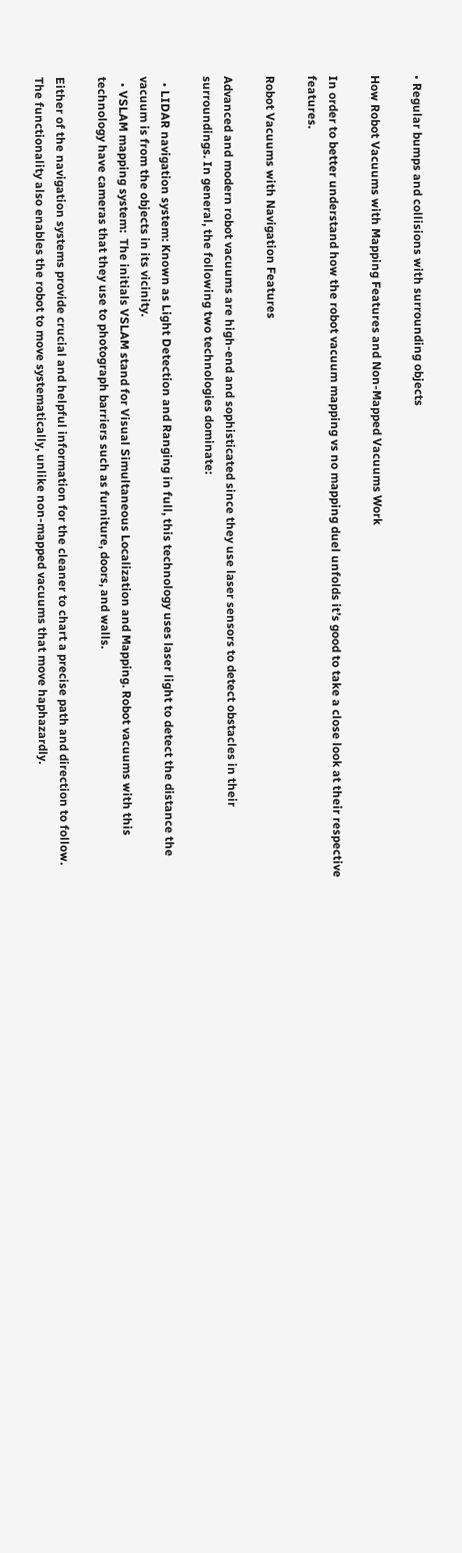• Regular bumps and collisions with surrounding objects

How Robot Vacuums with Mapping Features and Non-Mapped Vacuums Work

In order to better understand how the robot vacuum mapping vs no mapping duel unfolds it’s good to take a close look at their respective features.

Robot Vacuums with Navigation Features

Advanced and modern robot vacuums are high-end and sophisticated since they use laser sensors to detect obstacles in their surroundings. In general, the following two technologies dominate:

  • LIDAR navigation system: Known as Light Detection and Ranging in full, this technology uses laser light to detect the distance the vacuum is from the objects in its vicinity.
  • VSLAM mapping system:  The initials VSLAM stand for Visual Simultaneous Localization and Mapping. Robot vacuums with this technology have cameras that they use to photograph barriers such as furniture, doors, and walls.

Either of the navigation systems provide crucial and helpful information for the cleaner to chart a precise path and direction to follow. The functionality also enables the robot to move systematically, unlike non-mapped vacuums that move haphazardly.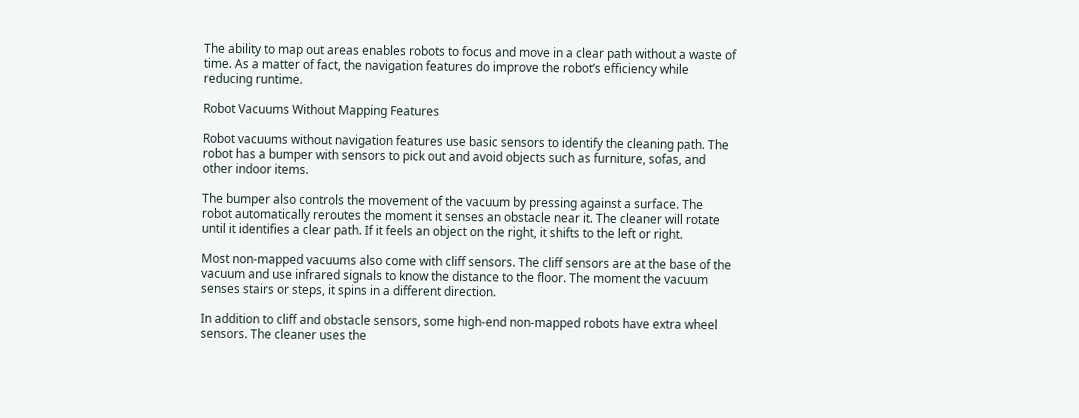The ability to map out areas enables robots to focus and move in a clear path without a waste of time. As a matter of fact, the navigation features do improve the robot’s efficiency while reducing runtime.

Robot Vacuums Without Mapping Features

Robot vacuums without navigation features use basic sensors to identify the cleaning path. The robot has a bumper with sensors to pick out and avoid objects such as furniture, sofas, and other indoor items.

The bumper also controls the movement of the vacuum by pressing against a surface. The robot automatically reroutes the moment it senses an obstacle near it. The cleaner will rotate until it identifies a clear path. If it feels an object on the right, it shifts to the left or right.

Most non-mapped vacuums also come with cliff sensors. The cliff sensors are at the base of the vacuum and use infrared signals to know the distance to the floor. The moment the vacuum senses stairs or steps, it spins in a different direction.

In addition to cliff and obstacle sensors, some high-end non-mapped robots have extra wheel sensors. The cleaner uses the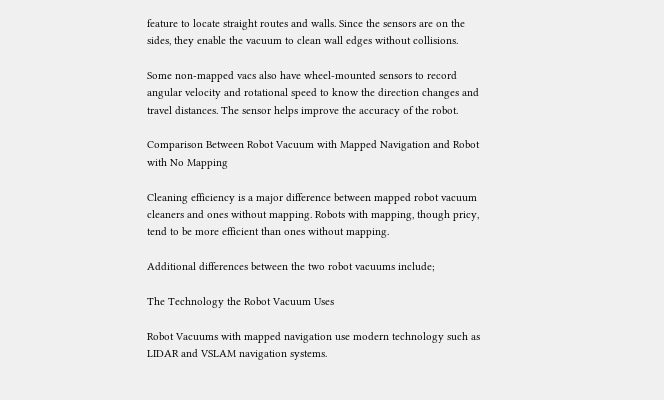feature to locate straight routes and walls. Since the sensors are on the sides, they enable the vacuum to clean wall edges without collisions.

Some non-mapped vacs also have wheel-mounted sensors to record angular velocity and rotational speed to know the direction changes and travel distances. The sensor helps improve the accuracy of the robot.

Comparison Between Robot Vacuum with Mapped Navigation and Robot with No Mapping

Cleaning efficiency is a major difference between mapped robot vacuum cleaners and ones without mapping. Robots with mapping, though pricy, tend to be more efficient than ones without mapping.

Additional differences between the two robot vacuums include;

The Technology the Robot Vacuum Uses

Robot Vacuums with mapped navigation use modern technology such as LIDAR and VSLAM navigation systems.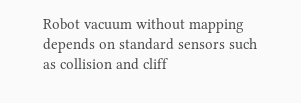Robot vacuum without mapping depends on standard sensors such as collision and cliff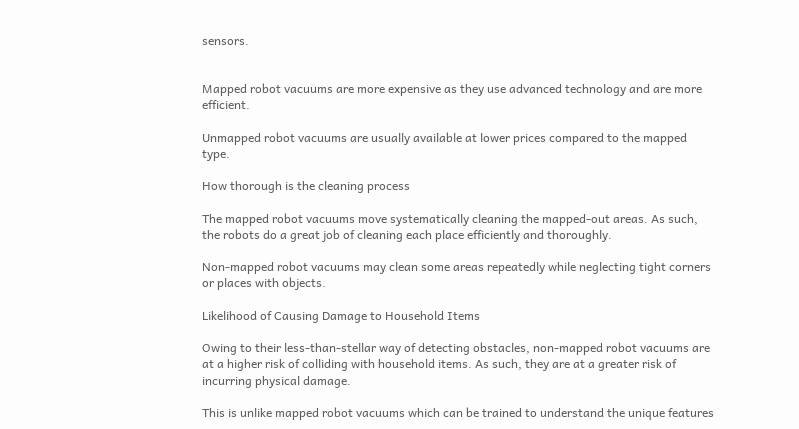sensors.


Mapped robot vacuums are more expensive as they use advanced technology and are more efficient.

Unmapped robot vacuums are usually available at lower prices compared to the mapped type.

How thorough is the cleaning process

The mapped robot vacuums move systematically cleaning the mapped-out areas. As such, the robots do a great job of cleaning each place efficiently and thoroughly.

Non-mapped robot vacuums may clean some areas repeatedly while neglecting tight corners or places with objects.

Likelihood of Causing Damage to Household Items

Owing to their less-than-stellar way of detecting obstacles, non-mapped robot vacuums are at a higher risk of colliding with household items. As such, they are at a greater risk of incurring physical damage.

This is unlike mapped robot vacuums which can be trained to understand the unique features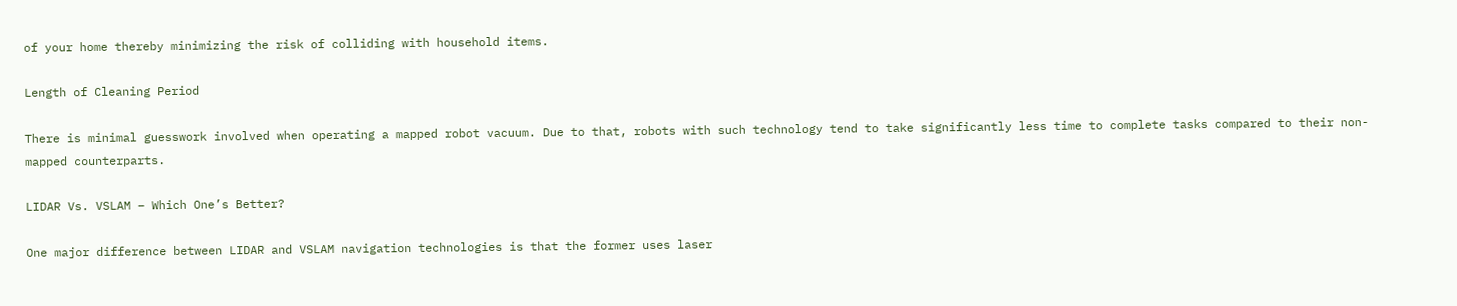of your home thereby minimizing the risk of colliding with household items.

Length of Cleaning Period

There is minimal guesswork involved when operating a mapped robot vacuum. Due to that, robots with such technology tend to take significantly less time to complete tasks compared to their non-mapped counterparts.

LIDAR Vs. VSLAM – Which One’s Better?

One major difference between LIDAR and VSLAM navigation technologies is that the former uses laser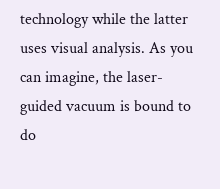technology while the latter uses visual analysis. As you can imagine, the laser-guided vacuum is bound to do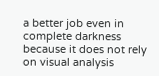a better job even in complete darkness because it does not rely on visual analysis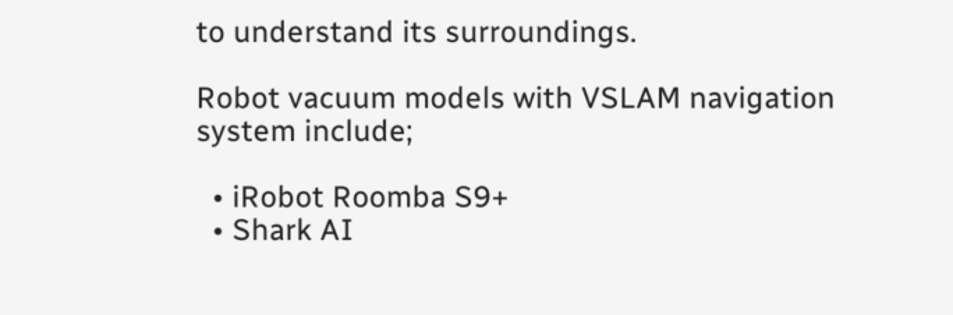to understand its surroundings.

Robot vacuum models with VSLAM navigation system include;

  • iRobot Roomba S9+
  • Shark AI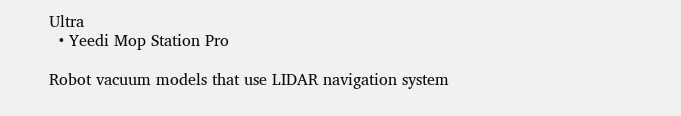Ultra
  • Yeedi Mop Station Pro

Robot vacuum models that use LIDAR navigation system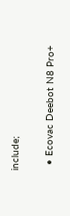include;

  • Ecovac Deebot N8 Pro+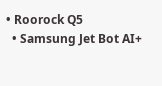• Roorock Q5
  • Samsung Jet Bot AI+